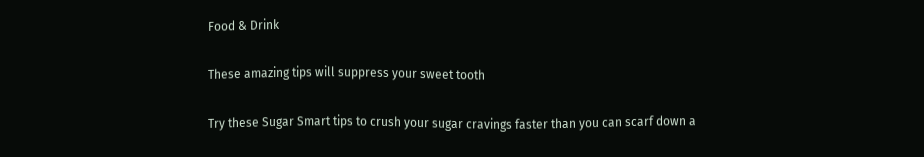Food & Drink

These amazing tips will suppress your sweet tooth

Try these Sugar Smart tips to crush your sugar cravings faster than you can scarf down a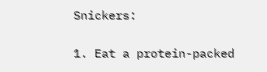Snickers:

1. Eat a protein-packed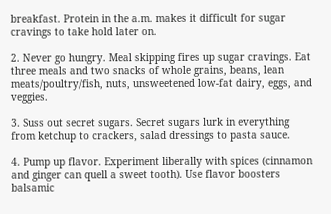breakfast. Protein in the a.m. makes it difficult for sugar cravings to take hold later on.

2. Never go hungry. Meal skipping fires up sugar cravings. Eat three meals and two snacks of whole grains, beans, lean meats/poultry/fish, nuts, unsweetened low-fat dairy, eggs, and veggies.

3. Suss out secret sugars. Secret sugars lurk in everything from ketchup to crackers, salad dressings to pasta sauce.

4. Pump up flavor. Experiment liberally with spices (cinnamon and ginger can quell a sweet tooth). Use flavor boosters balsamic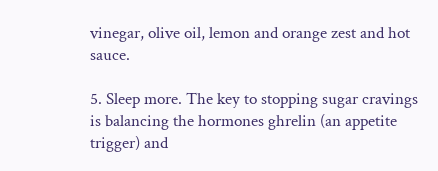vinegar, olive oil, lemon and orange zest and hot sauce.

5. Sleep more. The key to stopping sugar cravings is balancing the hormones ghrelin (an appetite trigger) and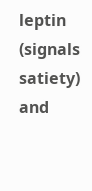leptin (signals satiety) and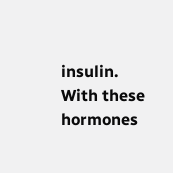insulin. With these hormones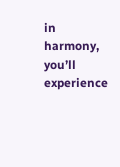in harmony, you’ll experience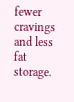fewer cravings and less fat storage.